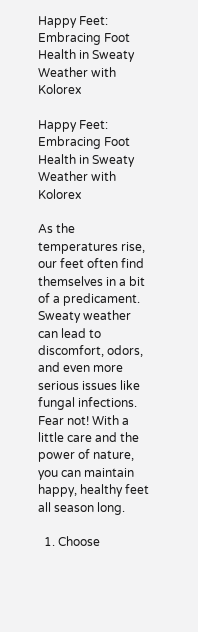Happy Feet: Embracing Foot Health in Sweaty Weather with Kolorex

Happy Feet: Embracing Foot Health in Sweaty Weather with Kolorex

As the temperatures rise, our feet often find themselves in a bit of a predicament. Sweaty weather can lead to discomfort, odors, and even more serious issues like fungal infections. Fear not! With a little care and the power of nature, you can maintain happy, healthy feet all season long.

  1. Choose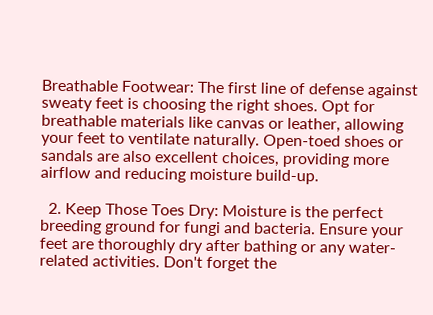Breathable Footwear: The first line of defense against sweaty feet is choosing the right shoes. Opt for breathable materials like canvas or leather, allowing your feet to ventilate naturally. Open-toed shoes or sandals are also excellent choices, providing more airflow and reducing moisture build-up.

  2. Keep Those Toes Dry: Moisture is the perfect breeding ground for fungi and bacteria. Ensure your feet are thoroughly dry after bathing or any water-related activities. Don't forget the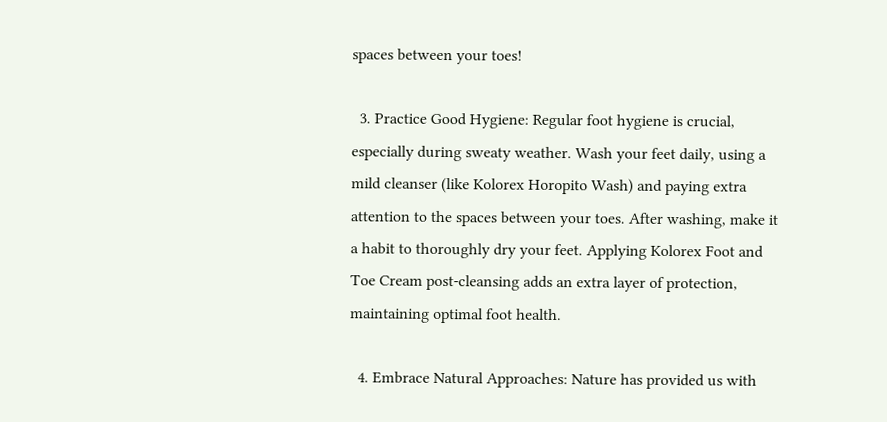spaces between your toes!

  3. Practice Good Hygiene: Regular foot hygiene is crucial, especially during sweaty weather. Wash your feet daily, using a mild cleanser (like Kolorex Horopito Wash) and paying extra attention to the spaces between your toes. After washing, make it a habit to thoroughly dry your feet. Applying Kolorex Foot and Toe Cream post-cleansing adds an extra layer of protection, maintaining optimal foot health.

  4. Embrace Natural Approaches: Nature has provided us with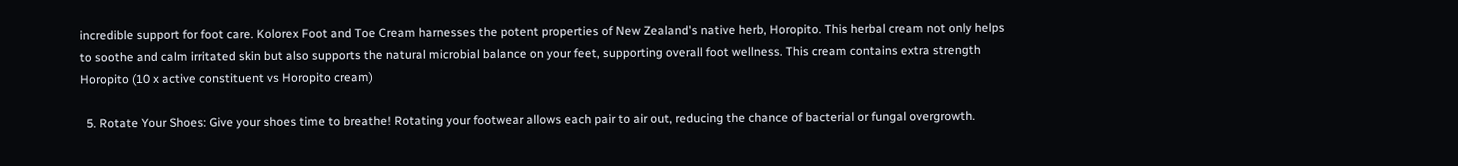incredible support for foot care. Kolorex Foot and Toe Cream harnesses the potent properties of New Zealand's native herb, Horopito. This herbal cream not only helps to soothe and calm irritated skin but also supports the natural microbial balance on your feet, supporting overall foot wellness. This cream contains extra strength Horopito (10 x active constituent vs Horopito cream)

  5. Rotate Your Shoes: Give your shoes time to breathe! Rotating your footwear allows each pair to air out, reducing the chance of bacterial or fungal overgrowth.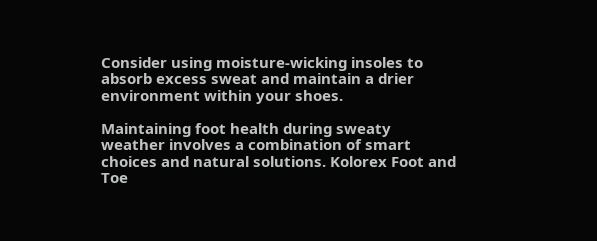Consider using moisture-wicking insoles to absorb excess sweat and maintain a drier environment within your shoes.

Maintaining foot health during sweaty weather involves a combination of smart choices and natural solutions. Kolorex Foot and Toe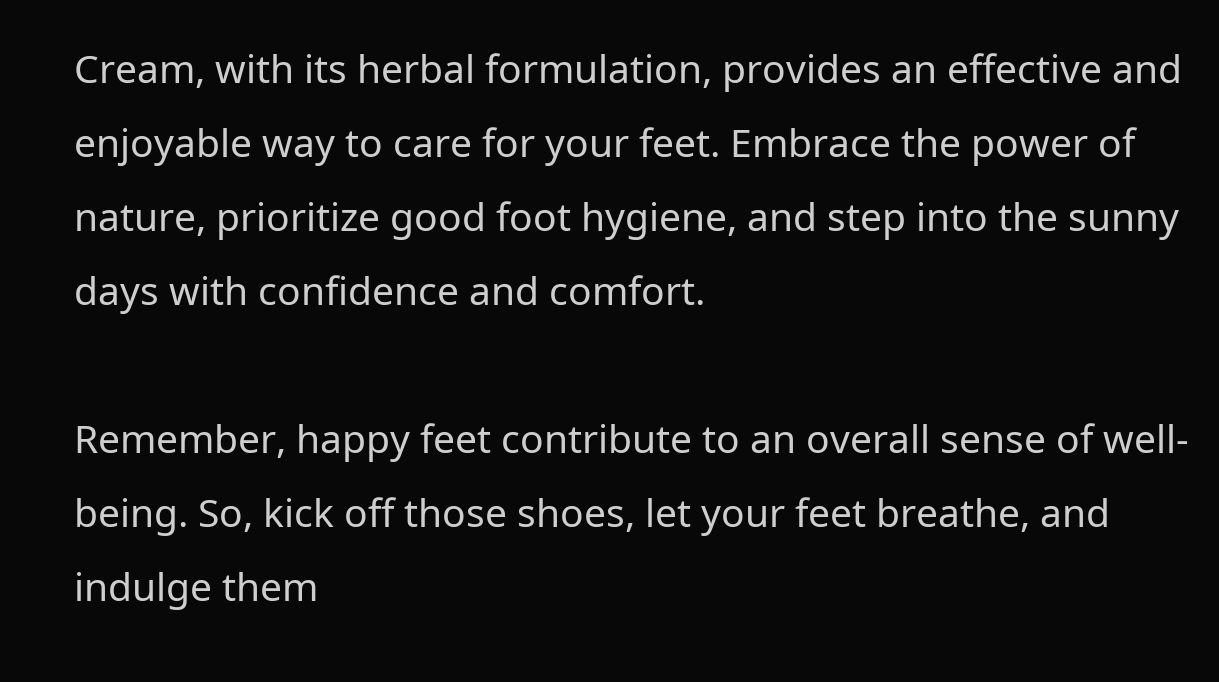Cream, with its herbal formulation, provides an effective and enjoyable way to care for your feet. Embrace the power of nature, prioritize good foot hygiene, and step into the sunny days with confidence and comfort.

Remember, happy feet contribute to an overall sense of well-being. So, kick off those shoes, let your feet breathe, and indulge them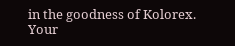in the goodness of Kolorex. Your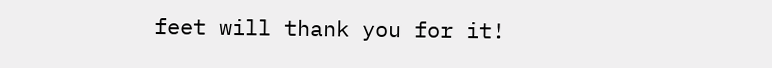feet will thank you for it!